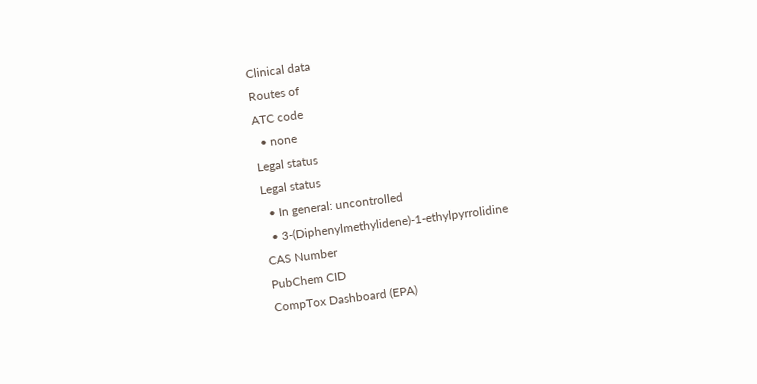Clinical data
Routes of
ATC code
  • none
Legal status
Legal status
  • In general: uncontrolled
  • 3-(Diphenylmethylidene)-1-ethylpyrrolidine
CAS Number
PubChem CID
CompTox Dashboard (EPA)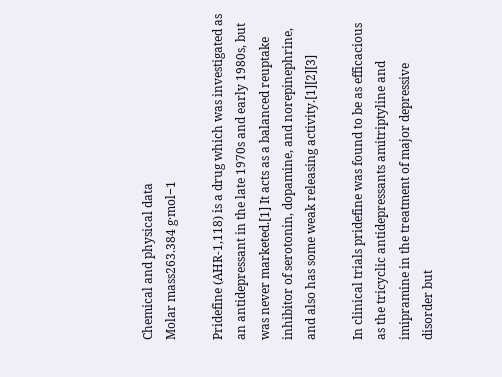Chemical and physical data
Molar mass263.384 g·mol−1

Pridefine (AHR-1,118) is a drug which was investigated as an antidepressant in the late 1970s and early 1980s, but was never marketed.[1] It acts as a balanced reuptake inhibitor of serotonin, dopamine, and norepinephrine, and also has some weak releasing activity.[1][2][3]

In clinical trials pridefine was found to be as efficacious as the tricyclic antidepressants amitriptyline and imipramine in the treatment of major depressive disorder but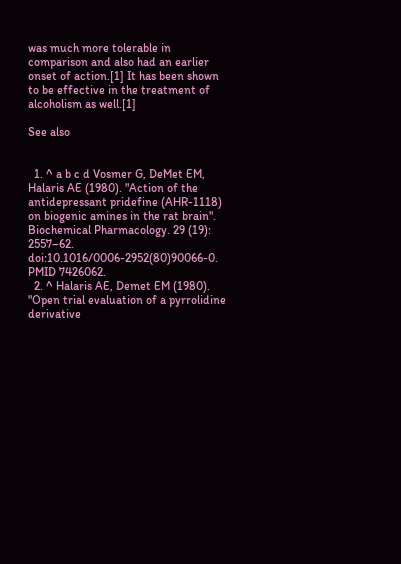was much more tolerable in comparison and also had an earlier onset of action.[1] It has been shown to be effective in the treatment of alcoholism as well.[1]

See also


  1. ^ a b c d Vosmer G, DeMet EM, Halaris AE (1980). "Action of the antidepressant pridefine (AHR-1118) on biogenic amines in the rat brain". Biochemical Pharmacology. 29 (19): 2557–62. doi:10.1016/0006-2952(80)90066-0. PMID 7426062.
  2. ^ Halaris AE, Demet EM (1980). "Open trial evaluation of a pyrrolidine derivative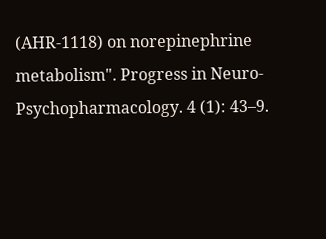(AHR-1118) on norepinephrine metabolism". Progress in Neuro-Psychopharmacology. 4 (1): 43–9.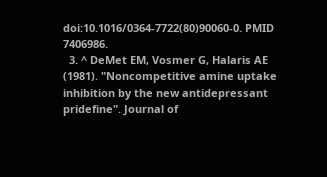doi:10.1016/0364-7722(80)90060-0. PMID 7406986.
  3. ^ DeMet EM, Vosmer G, Halaris AE (1981). "Noncompetitive amine uptake inhibition by the new antidepressant pridefine". Journal of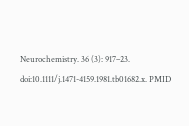Neurochemistry. 36 (3): 917–23. doi:10.1111/j.1471-4159.1981.tb01682.x. PMID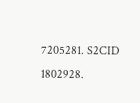7205281. S2CID 1802928.